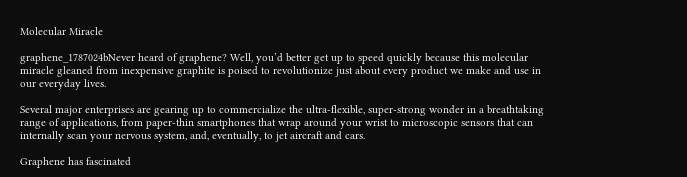Molecular Miracle

graphene_1787024bNever heard of graphene? Well, you’d better get up to speed quickly because this molecular miracle gleaned from inexpensive graphite is poised to revolutionize just about every product we make and use in our everyday lives.

Several major enterprises are gearing up to commercialize the ultra-flexible, super-strong wonder in a breathtaking range of applications, from paper-thin smartphones that wrap around your wrist to microscopic sensors that can internally scan your nervous system, and, eventually, to jet aircraft and cars.

Graphene has fascinated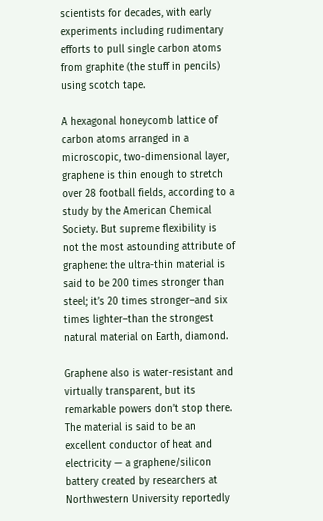scientists for decades, with early experiments including rudimentary efforts to pull single carbon atoms from graphite (the stuff in pencils) using scotch tape.

A hexagonal honeycomb lattice of carbon atoms arranged in a microscopic, two-dimensional layer, graphene is thin enough to stretch over 28 football fields, according to a study by the American Chemical Society. But supreme flexibility is not the most astounding attribute of graphene: the ultra-thin material is said to be 200 times stronger than steel; it’s 20 times stronger–and six times lighter–than the strongest natural material on Earth, diamond.

Graphene also is water-resistant and virtually transparent, but its remarkable powers don’t stop there. The material is said to be an excellent conductor of heat and electricity — a graphene/silicon battery created by researchers at Northwestern University reportedly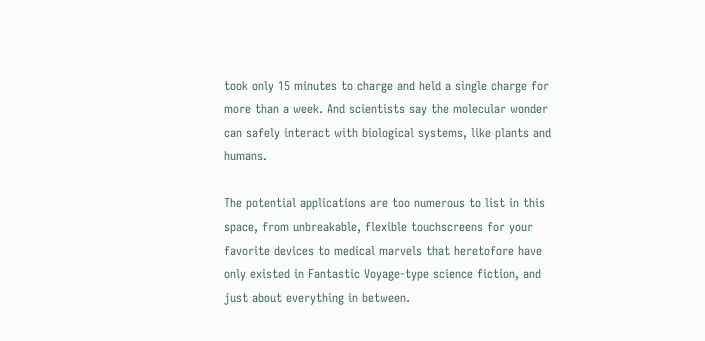took only 15 minutes to charge and held a single charge for more than a week. And scientists say the molecular wonder can safely interact with biological systems, like plants and humans.

The potential applications are too numerous to list in this space, from unbreakable, flexible touchscreens for your favorite devices to medical marvels that heretofore have only existed in Fantastic Voyage-type science fiction, and just about everything in between.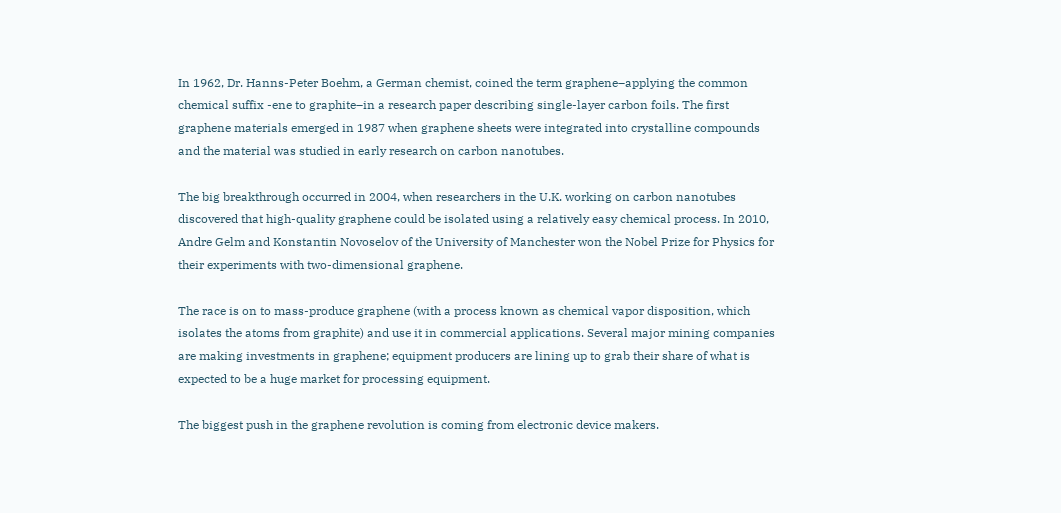In 1962, Dr. Hanns-Peter Boehm, a German chemist, coined the term graphene–applying the common chemical suffix -ene to graphite–in a research paper describing single-layer carbon foils. The first graphene materials emerged in 1987 when graphene sheets were integrated into crystalline compounds and the material was studied in early research on carbon nanotubes.

The big breakthrough occurred in 2004, when researchers in the U.K. working on carbon nanotubes discovered that high-quality graphene could be isolated using a relatively easy chemical process. In 2010, Andre Gelm and Konstantin Novoselov of the University of Manchester won the Nobel Prize for Physics for their experiments with two-dimensional graphene.

The race is on to mass-produce graphene (with a process known as chemical vapor disposition, which isolates the atoms from graphite) and use it in commercial applications. Several major mining companies are making investments in graphene; equipment producers are lining up to grab their share of what is expected to be a huge market for processing equipment.

The biggest push in the graphene revolution is coming from electronic device makers.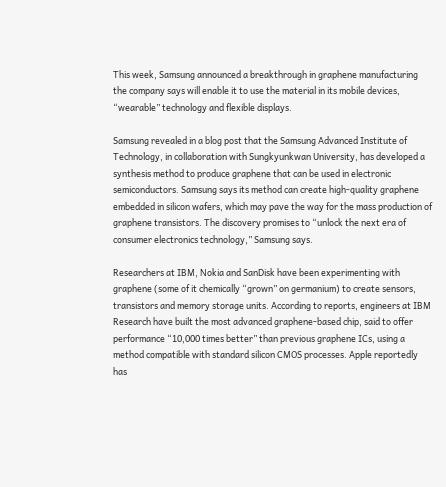This week, Samsung announced a breakthrough in graphene manufacturing the company says will enable it to use the material in its mobile devices, “wearable” technology and flexible displays.

Samsung revealed in a blog post that the Samsung Advanced Institute of Technology, in collaboration with Sungkyunkwan University, has developed a synthesis method to produce graphene that can be used in electronic semiconductors. Samsung says its method can create high-quality graphene embedded in silicon wafers, which may pave the way for the mass production of graphene transistors. The discovery promises to “unlock the next era of consumer electronics technology,” Samsung says.

Researchers at IBM, Nokia and SanDisk have been experimenting with graphene (some of it chemically “grown” on germanium) to create sensors, transistors and memory storage units. According to reports, engineers at IBM Research have built the most advanced graphene-based chip, said to offer performance “10,000 times better” than previous graphene ICs, using a method compatible with standard silicon CMOS processes. Apple reportedly has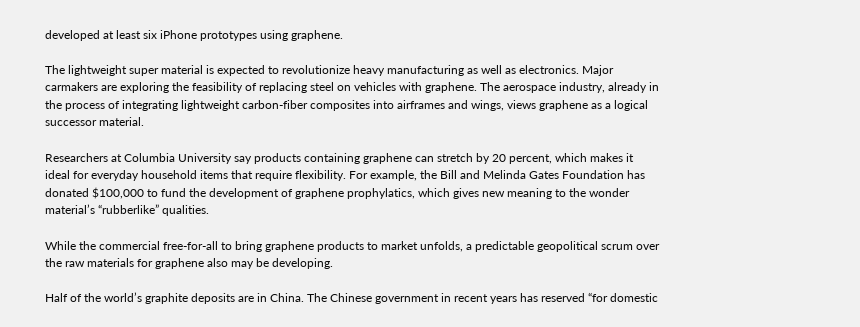developed at least six iPhone prototypes using graphene.

The lightweight super material is expected to revolutionize heavy manufacturing as well as electronics. Major carmakers are exploring the feasibility of replacing steel on vehicles with graphene. The aerospace industry, already in the process of integrating lightweight carbon-fiber composites into airframes and wings, views graphene as a logical successor material.

Researchers at Columbia University say products containing graphene can stretch by 20 percent, which makes it ideal for everyday household items that require flexibility. For example, the Bill and Melinda Gates Foundation has donated $100,000 to fund the development of graphene prophylatics, which gives new meaning to the wonder material’s “rubberlike” qualities.

While the commercial free-for-all to bring graphene products to market unfolds, a predictable geopolitical scrum over the raw materials for graphene also may be developing.

Half of the world’s graphite deposits are in China. The Chinese government in recent years has reserved “for domestic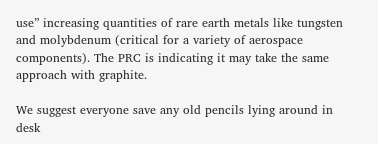use” increasing quantities of rare earth metals like tungsten and molybdenum (critical for a variety of aerospace components). The PRC is indicating it may take the same approach with graphite.

We suggest everyone save any old pencils lying around in desk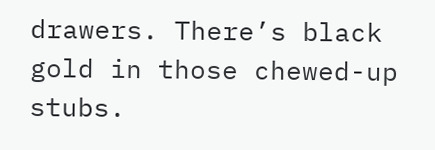drawers. There’s black gold in those chewed-up stubs.